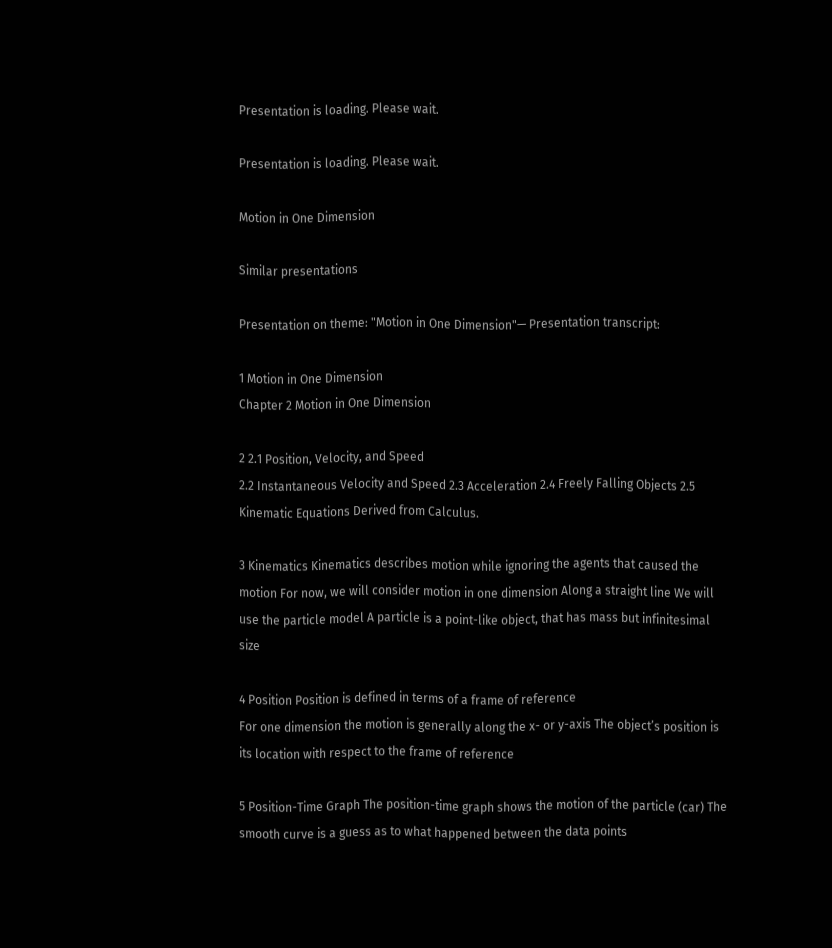Presentation is loading. Please wait.

Presentation is loading. Please wait.

Motion in One Dimension

Similar presentations

Presentation on theme: "Motion in One Dimension"— Presentation transcript:

1 Motion in One Dimension
Chapter 2 Motion in One Dimension

2 2.1 Position, Velocity, and Speed
2.2 Instantaneous Velocity and Speed 2.3 Acceleration 2.4 Freely Falling Objects 2.5 Kinematic Equations Derived from Calculus.

3 Kinematics Kinematics describes motion while ignoring the agents that caused the motion For now, we will consider motion in one dimension Along a straight line We will use the particle model A particle is a point-like object, that has mass but infinitesimal size

4 Position Position is defined in terms of a frame of reference
For one dimension the motion is generally along the x- or y-axis The object’s position is its location with respect to the frame of reference

5 Position-Time Graph The position-time graph shows the motion of the particle (car) The smooth curve is a guess as to what happened between the data points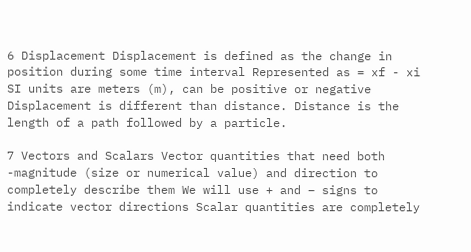6 Displacement Displacement is defined as the change in position during some time interval Represented as = xf - xi SI units are meters (m), can be positive or negative Displacement is different than distance. Distance is the length of a path followed by a particle.

7 Vectors and Scalars Vector quantities that need both -magnitude (size or numerical value) and direction to completely describe them We will use + and – signs to indicate vector directions Scalar quantities are completely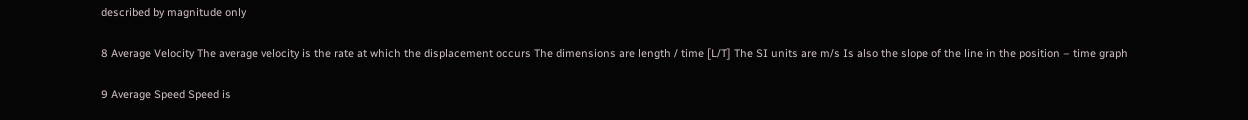described by magnitude only

8 Average Velocity The average velocity is the rate at which the displacement occurs The dimensions are length / time [L/T] The SI units are m/s Is also the slope of the line in the position – time graph

9 Average Speed Speed is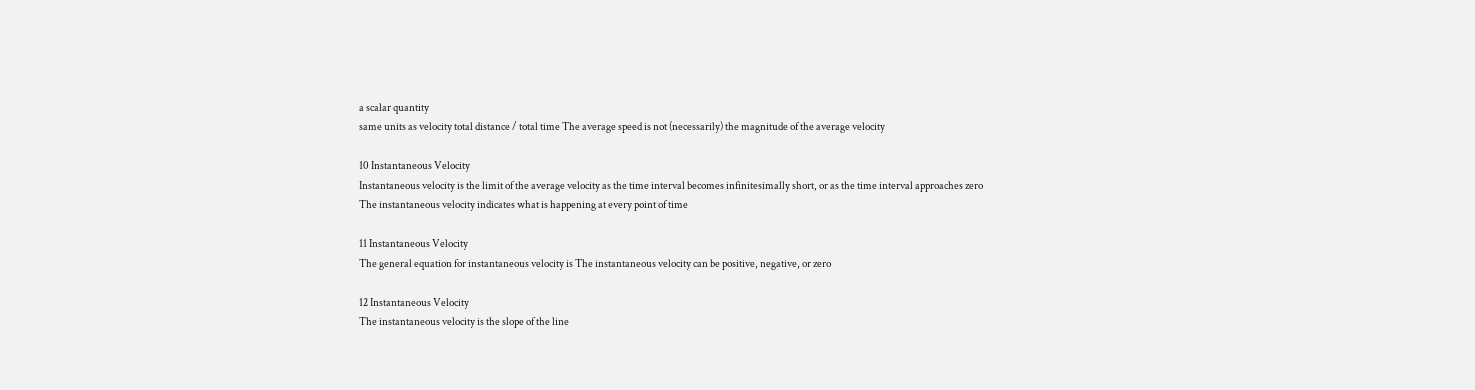a scalar quantity
same units as velocity total distance / total time The average speed is not (necessarily) the magnitude of the average velocity

10 Instantaneous Velocity
Instantaneous velocity is the limit of the average velocity as the time interval becomes infinitesimally short, or as the time interval approaches zero The instantaneous velocity indicates what is happening at every point of time

11 Instantaneous Velocity
The general equation for instantaneous velocity is The instantaneous velocity can be positive, negative, or zero

12 Instantaneous Velocity
The instantaneous velocity is the slope of the line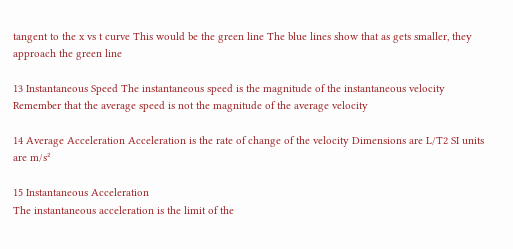tangent to the x vs t curve This would be the green line The blue lines show that as gets smaller, they approach the green line

13 Instantaneous Speed The instantaneous speed is the magnitude of the instantaneous velocity Remember that the average speed is not the magnitude of the average velocity

14 Average Acceleration Acceleration is the rate of change of the velocity Dimensions are L/T2 SI units are m/s²

15 Instantaneous Acceleration
The instantaneous acceleration is the limit of the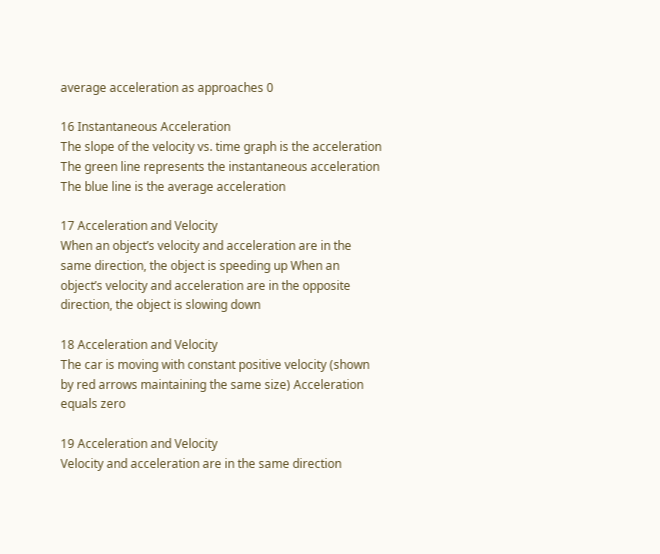average acceleration as approaches 0

16 Instantaneous Acceleration
The slope of the velocity vs. time graph is the acceleration The green line represents the instantaneous acceleration The blue line is the average acceleration

17 Acceleration and Velocity
When an object’s velocity and acceleration are in the same direction, the object is speeding up When an object’s velocity and acceleration are in the opposite direction, the object is slowing down

18 Acceleration and Velocity
The car is moving with constant positive velocity (shown by red arrows maintaining the same size) Acceleration equals zero

19 Acceleration and Velocity
Velocity and acceleration are in the same direction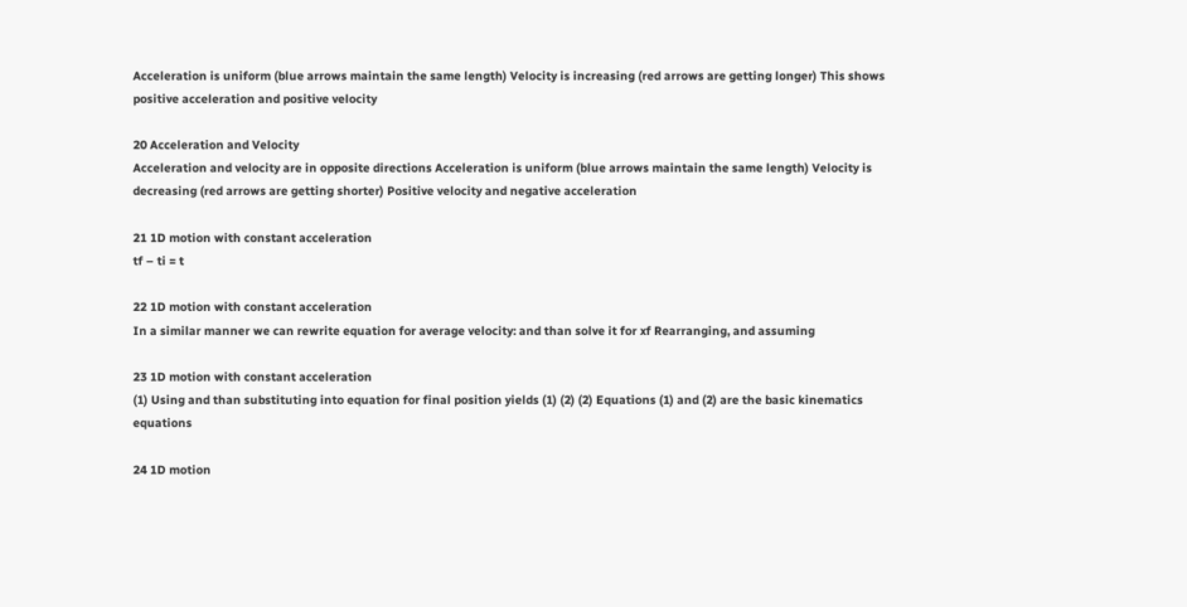Acceleration is uniform (blue arrows maintain the same length) Velocity is increasing (red arrows are getting longer) This shows positive acceleration and positive velocity

20 Acceleration and Velocity
Acceleration and velocity are in opposite directions Acceleration is uniform (blue arrows maintain the same length) Velocity is decreasing (red arrows are getting shorter) Positive velocity and negative acceleration

21 1D motion with constant acceleration
tf – ti = t

22 1D motion with constant acceleration
In a similar manner we can rewrite equation for average velocity: and than solve it for xf Rearranging, and assuming

23 1D motion with constant acceleration
(1) Using and than substituting into equation for final position yields (1) (2) (2) Equations (1) and (2) are the basic kinematics equations

24 1D motion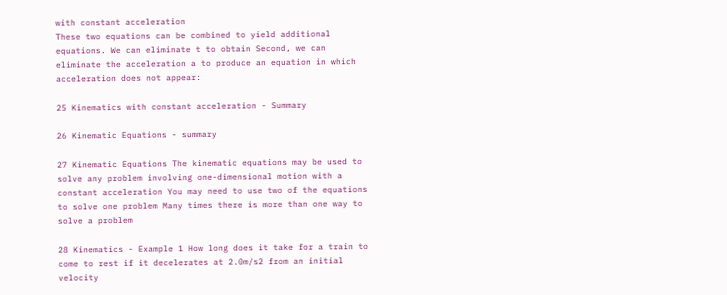with constant acceleration
These two equations can be combined to yield additional equations. We can eliminate t to obtain Second, we can eliminate the acceleration a to produce an equation in which acceleration does not appear:

25 Kinematics with constant acceleration - Summary

26 Kinematic Equations - summary

27 Kinematic Equations The kinematic equations may be used to solve any problem involving one-dimensional motion with a constant acceleration You may need to use two of the equations to solve one problem Many times there is more than one way to solve a problem

28 Kinematics - Example 1 How long does it take for a train to come to rest if it decelerates at 2.0m/s2 from an initial velocity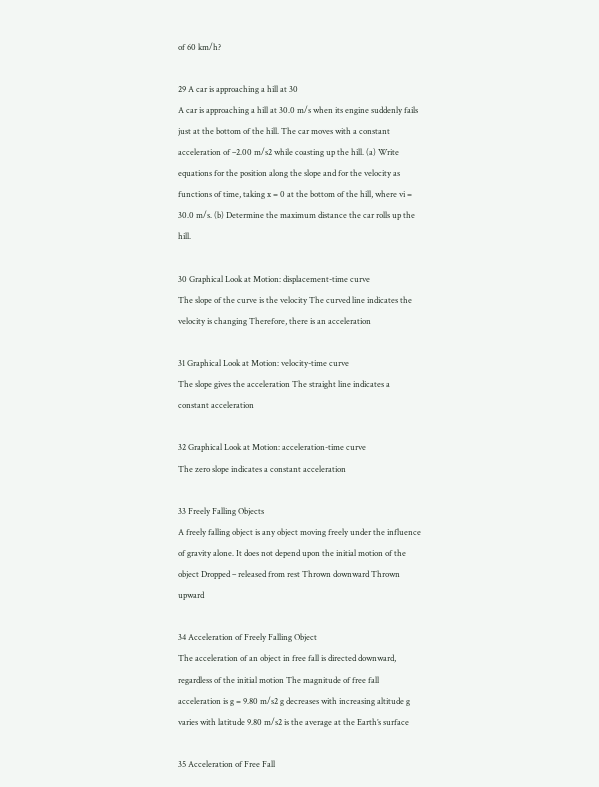of 60 km/h?

29 A car is approaching a hill at 30
A car is approaching a hill at 30.0 m/s when its engine suddenly fails just at the bottom of the hill. The car moves with a constant acceleration of –2.00 m/s2 while coasting up the hill. (a) Write equations for the position along the slope and for the velocity as functions of time, taking x = 0 at the bottom of the hill, where vi = 30.0 m/s. (b) Determine the maximum distance the car rolls up the hill.

30 Graphical Look at Motion: displacement-time curve
The slope of the curve is the velocity The curved line indicates the velocity is changing Therefore, there is an acceleration

31 Graphical Look at Motion: velocity-time curve
The slope gives the acceleration The straight line indicates a constant acceleration

32 Graphical Look at Motion: acceleration-time curve
The zero slope indicates a constant acceleration

33 Freely Falling Objects
A freely falling object is any object moving freely under the influence of gravity alone. It does not depend upon the initial motion of the object Dropped – released from rest Thrown downward Thrown upward

34 Acceleration of Freely Falling Object
The acceleration of an object in free fall is directed downward, regardless of the initial motion The magnitude of free fall acceleration is g = 9.80 m/s2 g decreases with increasing altitude g varies with latitude 9.80 m/s2 is the average at the Earth’s surface

35 Acceleration of Free Fall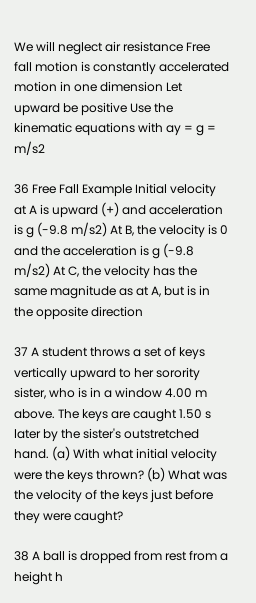We will neglect air resistance Free fall motion is constantly accelerated motion in one dimension Let upward be positive Use the kinematic equations with ay = g = m/s2

36 Free Fall Example Initial velocity at A is upward (+) and acceleration is g (-9.8 m/s2) At B, the velocity is 0 and the acceleration is g (-9.8 m/s2) At C, the velocity has the same magnitude as at A, but is in the opposite direction

37 A student throws a set of keys vertically upward to her sorority sister, who is in a window 4.00 m above. The keys are caught 1.50 s later by the sister's outstretched hand. (a) With what initial velocity were the keys thrown? (b) What was the velocity of the keys just before they were caught?

38 A ball is dropped from rest from a height h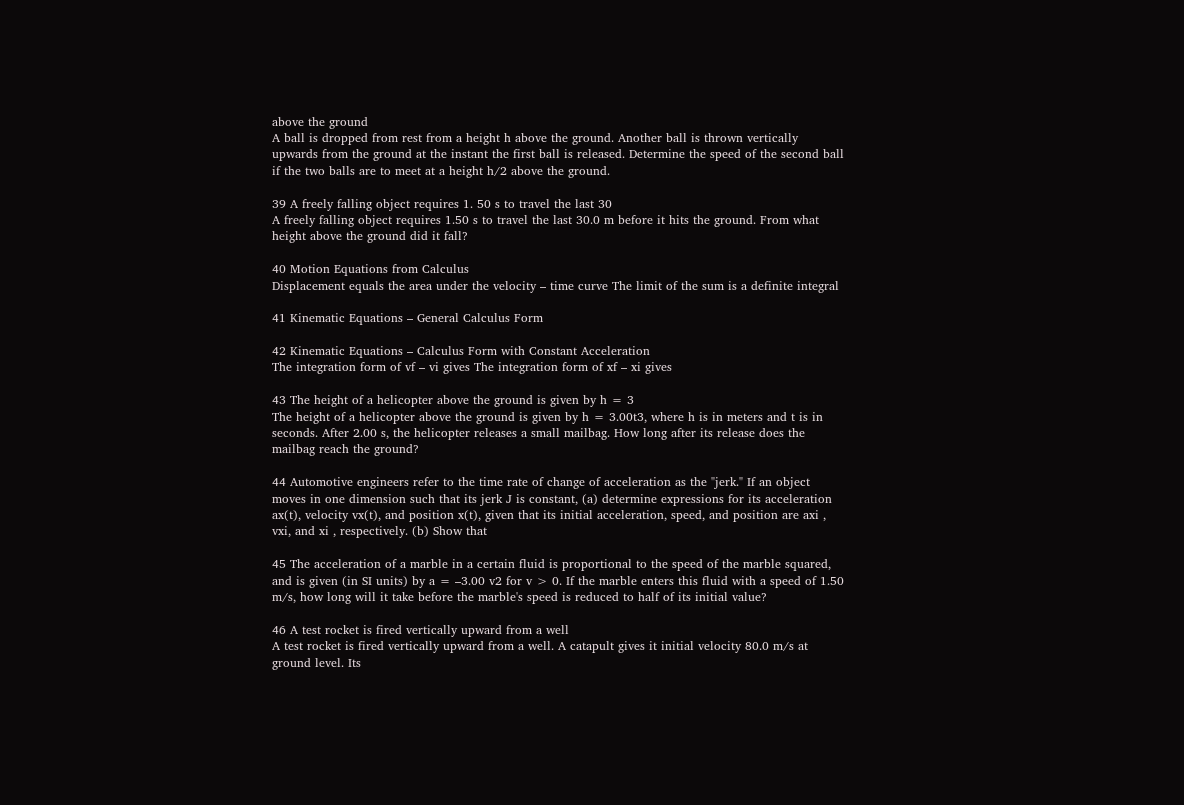above the ground
A ball is dropped from rest from a height h above the ground. Another ball is thrown vertically upwards from the ground at the instant the first ball is released. Determine the speed of the second ball if the two balls are to meet at a height h/2 above the ground.

39 A freely falling object requires 1. 50 s to travel the last 30
A freely falling object requires 1.50 s to travel the last 30.0 m before it hits the ground. From what height above the ground did it fall?

40 Motion Equations from Calculus
Displacement equals the area under the velocity – time curve The limit of the sum is a definite integral

41 Kinematic Equations – General Calculus Form

42 Kinematic Equations – Calculus Form with Constant Acceleration
The integration form of vf – vi gives The integration form of xf – xi gives

43 The height of a helicopter above the ground is given by h = 3
The height of a helicopter above the ground is given by h = 3.00t3, where h is in meters and t is in seconds. After 2.00 s, the helicopter releases a small mailbag. How long after its release does the mailbag reach the ground?

44 Automotive engineers refer to the time rate of change of acceleration as the "jerk." If an object moves in one dimension such that its jerk J is constant, (a) determine expressions for its acceleration ax(t), velocity vx(t), and position x(t), given that its initial acceleration, speed, and position are axi , vxi, and xi , respectively. (b) Show that

45 The acceleration of a marble in a certain fluid is proportional to the speed of the marble squared, and is given (in SI units) by a = –3.00 v2 for v > 0. If the marble enters this fluid with a speed of 1.50 m/s, how long will it take before the marble's speed is reduced to half of its initial value?

46 A test rocket is fired vertically upward from a well
A test rocket is fired vertically upward from a well. A catapult gives it initial velocity 80.0 m/s at ground level. Its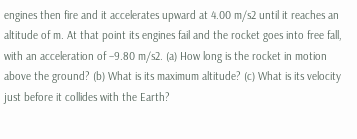engines then fire and it accelerates upward at 4.00 m/s2 until it reaches an altitude of m. At that point its engines fail and the rocket goes into free fall, with an acceleration of –9.80 m/s2. (a) How long is the rocket in motion above the ground? (b) What is its maximum altitude? (c) What is its velocity just before it collides with the Earth?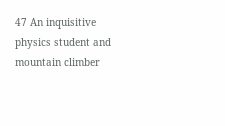47 An inquisitive physics student and mountain climber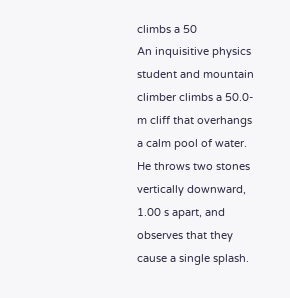climbs a 50
An inquisitive physics student and mountain climber climbs a 50.0-m cliff that overhangs a calm pool of water. He throws two stones vertically downward, 1.00 s apart, and observes that they cause a single splash.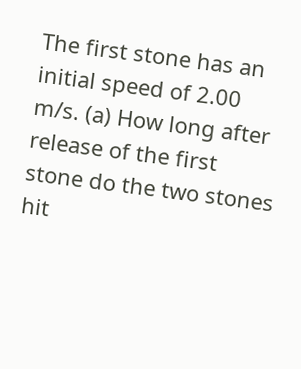The first stone has an initial speed of 2.00 m/s. (a) How long after release of the first stone do the two stones hit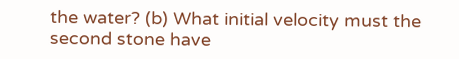the water? (b) What initial velocity must the second stone have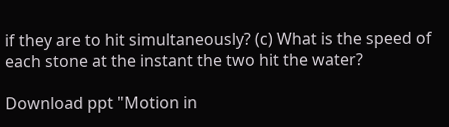if they are to hit simultaneously? (c) What is the speed of each stone at the instant the two hit the water?

Download ppt "Motion in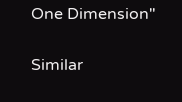One Dimension"

Similar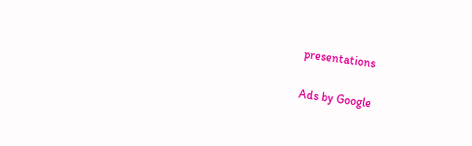presentations

Ads by Google